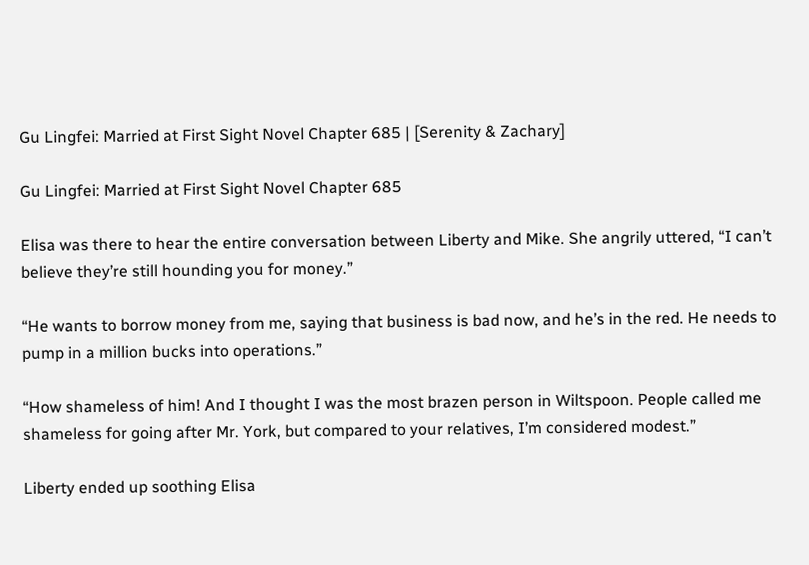Gu Lingfei: Married at First Sight Novel Chapter 685 | [Serenity & Zachary]

Gu Lingfei: Married at First Sight Novel Chapter 685

Elisa was there to hear the entire conversation between Liberty and Mike. She angrily uttered, “I can’t believe they’re still hounding you for money.”

“He wants to borrow money from me, saying that business is bad now, and he’s in the red. He needs to pump in a million bucks into operations.”

“How shameless of him! And I thought I was the most brazen person in Wiltspoon. People called me shameless for going after Mr. York, but compared to your relatives, I’m considered modest.”

Liberty ended up soothing Elisa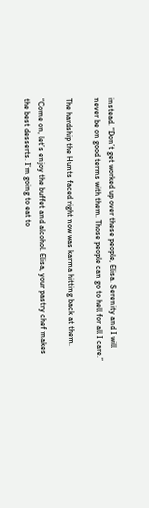instead. “Don’t get worked up over these people, Elisa. Serenity and I will never be on good terms with them. Those people can go to hell for all I care.”

The hardship the Hunts faced right now was karma hitting back at them.

“Come on, let’s enjoy the buffet and alcohol. Elisa, your pastry chef makes the best desserts. I’m going to eat to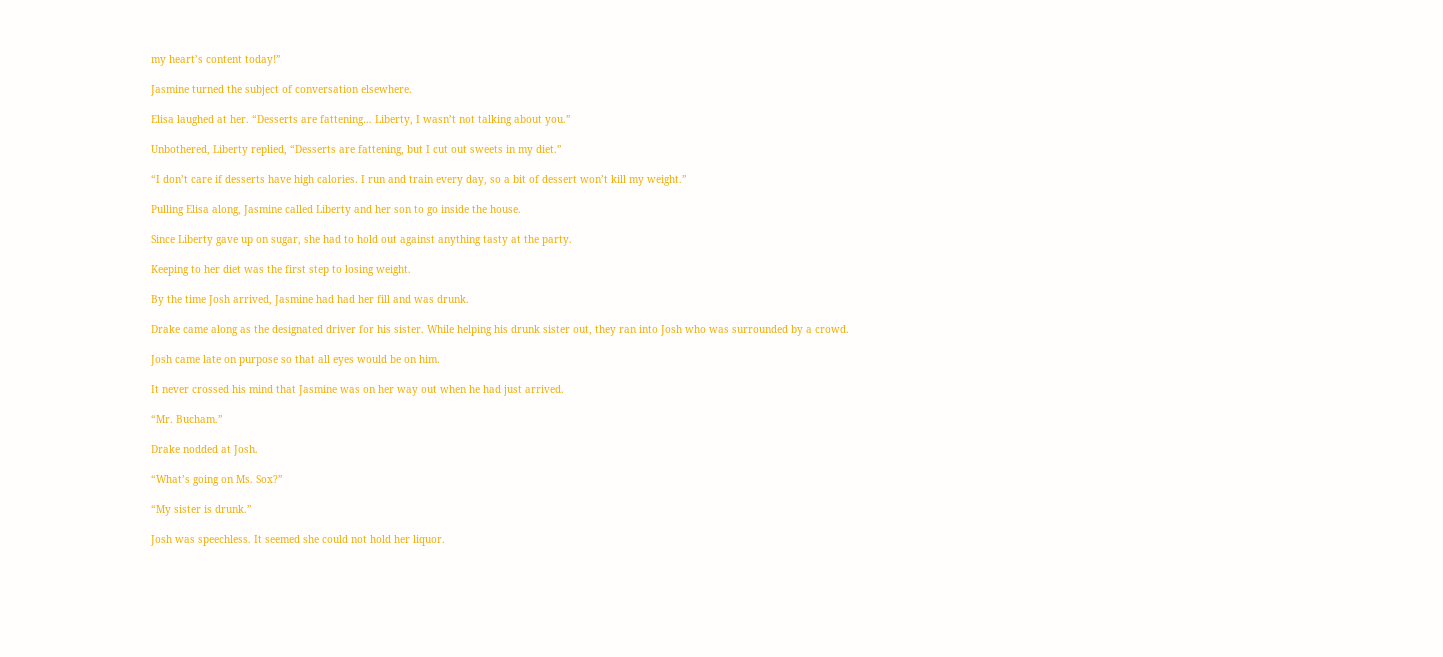my heart’s content today!”

Jasmine turned the subject of conversation elsewhere.

Elisa laughed at her. “Desserts are fattening… Liberty, I wasn’t not talking about you.”

Unbothered, Liberty replied, “Desserts are fattening, but I cut out sweets in my diet.”

“I don’t care if desserts have high calories. I run and train every day, so a bit of dessert won’t kill my weight.”

Pulling Elisa along, Jasmine called Liberty and her son to go inside the house.

Since Liberty gave up on sugar, she had to hold out against anything tasty at the party.

Keeping to her diet was the first step to losing weight.

By the time Josh arrived, Jasmine had had her fill and was drunk.

Drake came along as the designated driver for his sister. While helping his drunk sister out, they ran into Josh who was surrounded by a crowd.

Josh came late on purpose so that all eyes would be on him.

It never crossed his mind that Jasmine was on her way out when he had just arrived.

“Mr. Bucham.”

Drake nodded at Josh.

“What’s going on Ms. Sox?”

“My sister is drunk.”

Josh was speechless. It seemed she could not hold her liquor.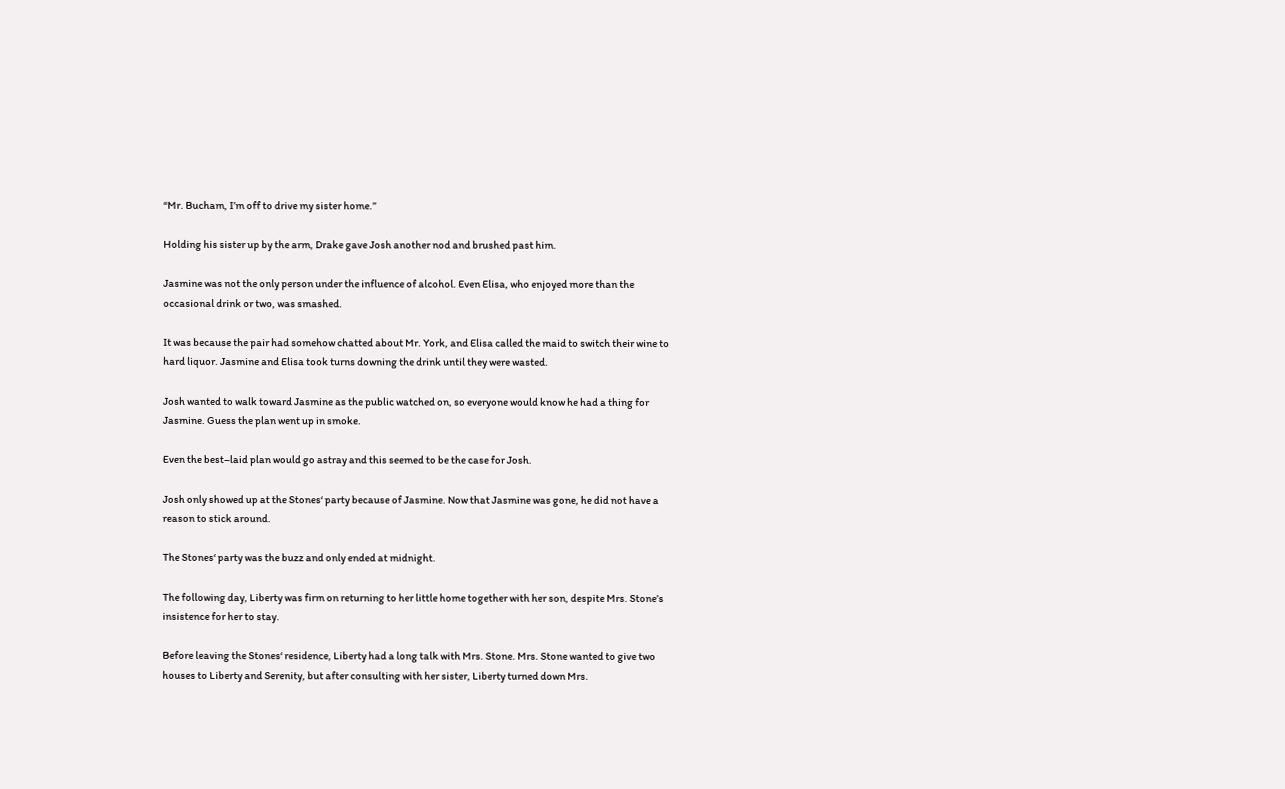“Mr. Bucham, I’m off to drive my sister home.”

Holding his sister up by the arm, Drake gave Josh another nod and brushed past him.

Jasmine was not the only person under the influence of alcohol. Even Elisa, who enjoyed more than the occasional drink or two, was smashed.

It was because the pair had somehow chatted about Mr. York, and Elisa called the maid to switch their wine to hard liquor. Jasmine and Elisa took turns downing the drink until they were wasted.

Josh wanted to walk toward Jasmine as the public watched on, so everyone would know he had a thing for Jasmine. Guess the plan went up in smoke.

Even the best–laid plan would go astray and this seemed to be the case for Josh.

Josh only showed up at the Stones‘ party because of Jasmine. Now that Jasmine was gone, he did not have a reason to stick around.

The Stones‘ party was the buzz and only ended at midnight.

The following day, Liberty was firm on returning to her little home together with her son, despite Mrs. Stone’s insistence for her to stay.

Before leaving the Stones‘ residence, Liberty had a long talk with Mrs. Stone. Mrs. Stone wanted to give two houses to Liberty and Serenity, but after consulting with her sister, Liberty turned down Mrs.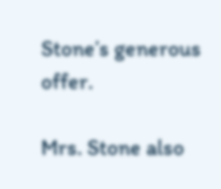Stone’s generous offer.

Mrs. Stone also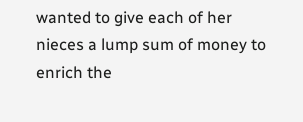wanted to give each of her nieces a lump sum of money to enrich the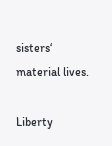sisters‘ material lives.

Liberty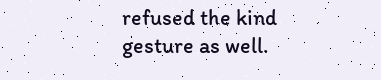refused the kind gesture as well.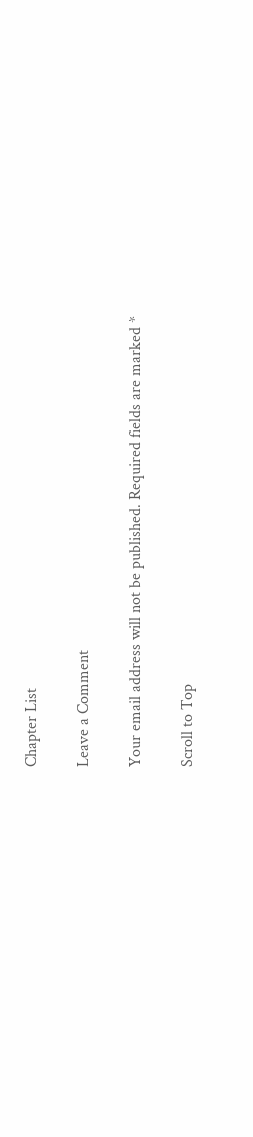Chapter List

Leave a Comment

Your email address will not be published. Required fields are marked *

Scroll to Top